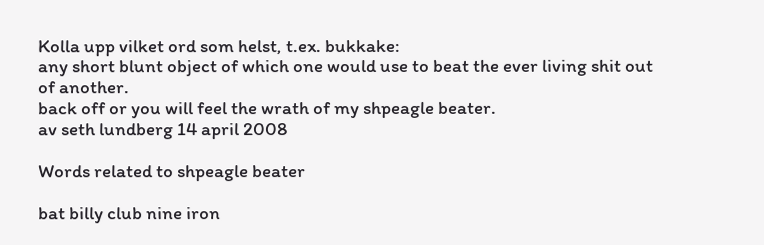Kolla upp vilket ord som helst, t.ex. bukkake:
any short blunt object of which one would use to beat the ever living shit out of another.
back off or you will feel the wrath of my shpeagle beater.
av seth lundberg 14 april 2008

Words related to shpeagle beater

bat billy club nine iron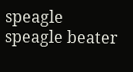speagle speagle beater